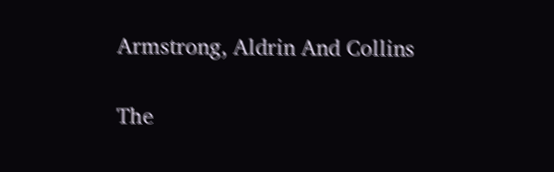Armstrong, Aldrin And Collins

The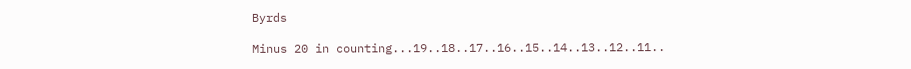Byrds

Minus 20 in counting...19..18..17..16..15..14..13..12..11..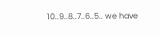10..9..8..7..6..5.. we have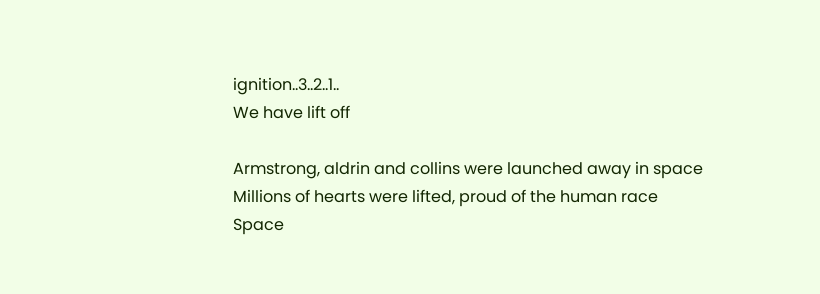ignition..3..2..1..
We have lift off

Armstrong, aldrin and collins were launched away in space
Millions of hearts were lifted, proud of the human race
Space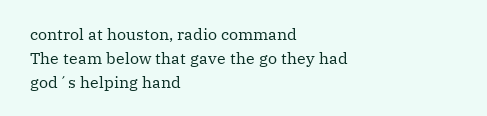control at houston, radio command
The team below that gave the go they had god´s helping hand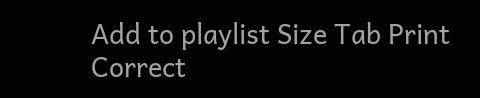Add to playlist Size Tab Print Correct